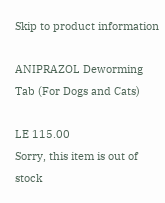Skip to product information

ANIPRAZOL Deworming Tab (For Dogs and Cats)

LE 115.00
Sorry, this item is out of stock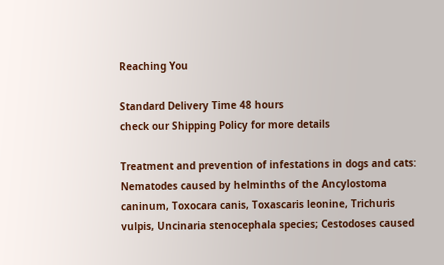Reaching You

Standard Delivery Time 48 hours
check our Shipping Policy for more details

Treatment and prevention of infestations in dogs and cats: Nematodes caused by helminths of the Ancylostoma caninum, Toxocara canis, Toxascaris leonine, Trichuris vulpis, Uncinaria stenocephala species; Cestodoses caused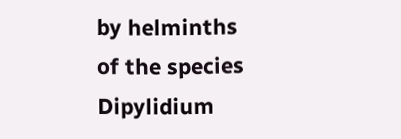by helminths of the species Dipylidium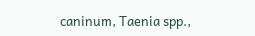caninum, Taenia spp.,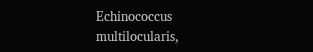Echinococcus multilocularis,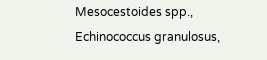Mesocestoides spp., Echinococcus granulosus,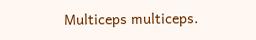Multiceps multiceps.